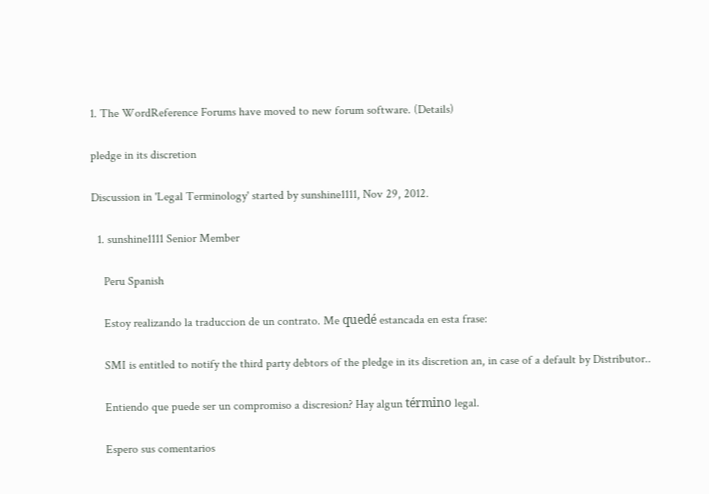1. The WordReference Forums have moved to new forum software. (Details)

pledge in its discretion

Discussion in 'Legal Terminology' started by sunshine1111, Nov 29, 2012.

  1. sunshine1111 Senior Member

    Peru Spanish

    Estoy realizando la traduccion de un contrato. Me quedé estancada en esta frase:

    SMI is entitled to notify the third party debtors of the pledge in its discretion an, in case of a default by Distributor..

    Entiendo que puede ser un compromiso a discresion? Hay algun término legal.

    Espero sus comentarios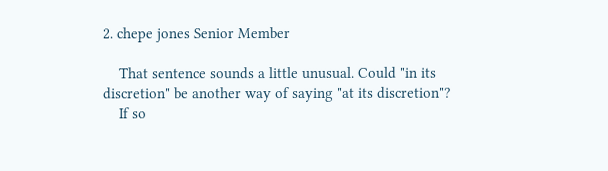2. chepe jones Senior Member

    That sentence sounds a little unusual. Could "in its discretion" be another way of saying "at its discretion"?
    If so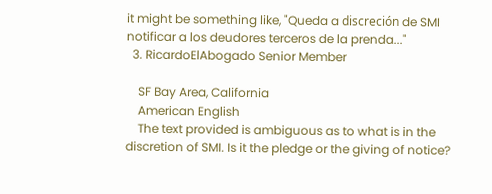it might be something like, "Queda a discreción de SMI notificar a los deudores terceros de la prenda..."
  3. RicardoElAbogado Senior Member

    SF Bay Area, California
    American English
    The text provided is ambiguous as to what is in the discretion of SMI. Is it the pledge or the giving of notice?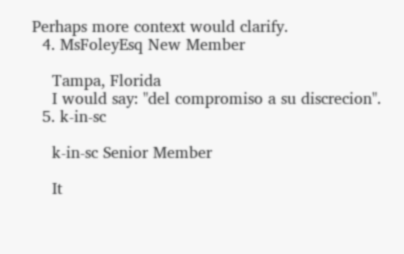Perhaps more context would clarify.
  4. MsFoleyEsq New Member

    Tampa, Florida
    I would say: "del compromiso a su discrecion".
  5. k-in-sc

    k-in-sc Senior Member

    It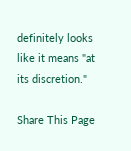definitely looks like it means "at its discretion."

Share This Page